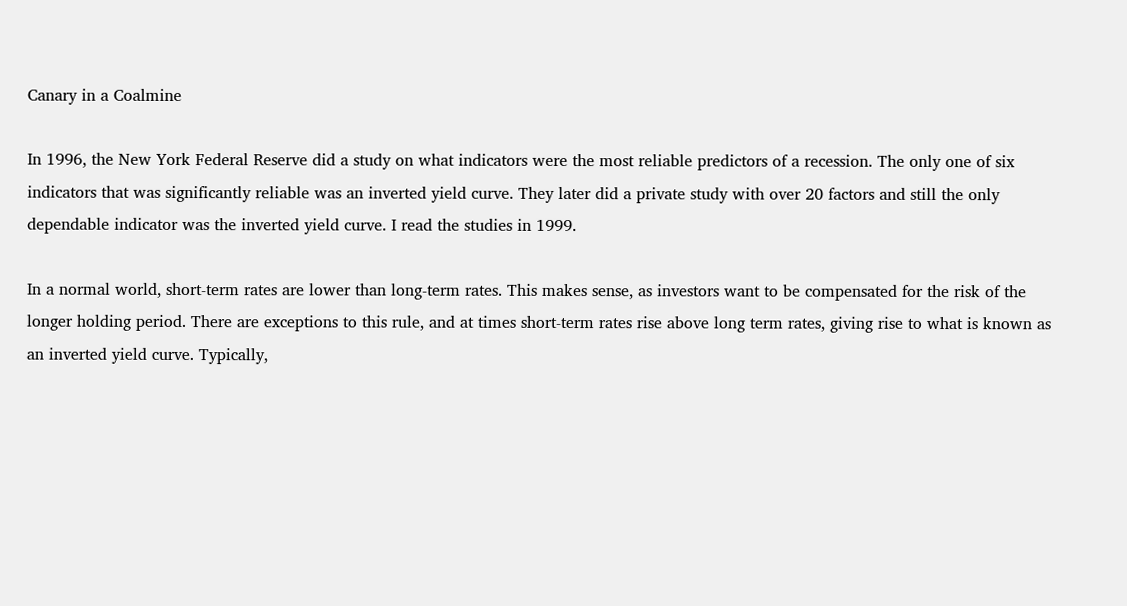Canary in a Coalmine

In 1996, the New York Federal Reserve did a study on what indicators were the most reliable predictors of a recession. The only one of six indicators that was significantly reliable was an inverted yield curve. They later did a private study with over 20 factors and still the only dependable indicator was the inverted yield curve. I read the studies in 1999.

In a normal world, short-term rates are lower than long-term rates. This makes sense, as investors want to be compensated for the risk of the longer holding period. There are exceptions to this rule, and at times short-term rates rise above long term rates, giving rise to what is known as an inverted yield curve. Typically,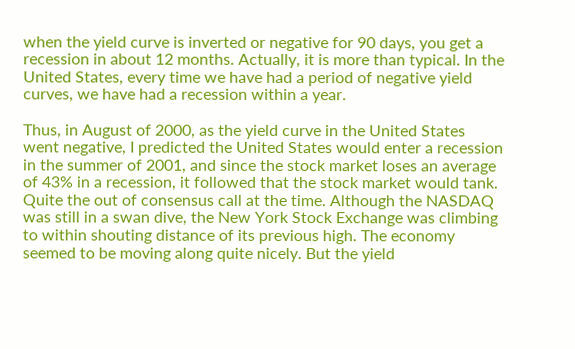when the yield curve is inverted or negative for 90 days, you get a recession in about 12 months. Actually, it is more than typical. In the United States, every time we have had a period of negative yield curves, we have had a recession within a year.

Thus, in August of 2000, as the yield curve in the United States went negative, I predicted the United States would enter a recession in the summer of 2001, and since the stock market loses an average of 43% in a recession, it followed that the stock market would tank. Quite the out of consensus call at the time. Although the NASDAQ was still in a swan dive, the New York Stock Exchange was climbing to within shouting distance of its previous high. The economy seemed to be moving along quite nicely. But the yield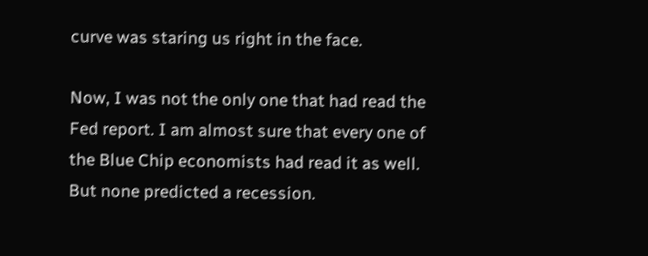curve was staring us right in the face.

Now, I was not the only one that had read the Fed report. I am almost sure that every one of the Blue Chip economists had read it as well. But none predicted a recession.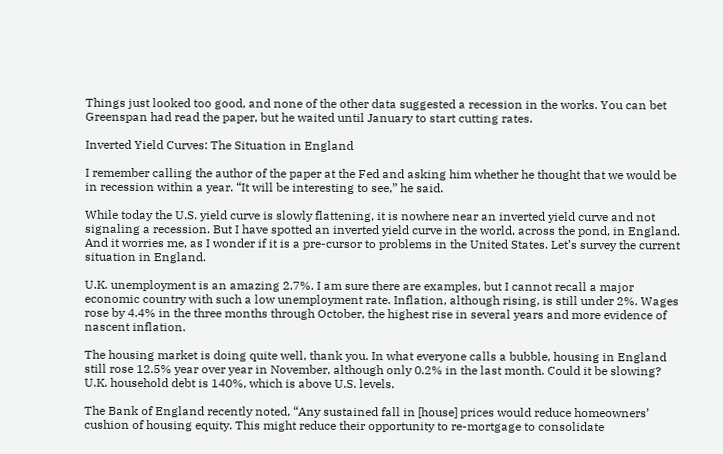Things just looked too good, and none of the other data suggested a recession in the works. You can bet Greenspan had read the paper, but he waited until January to start cutting rates.

Inverted Yield Curves: The Situation in England

I remember calling the author of the paper at the Fed and asking him whether he thought that we would be in recession within a year. “It will be interesting to see,” he said.

While today the U.S. yield curve is slowly flattening, it is nowhere near an inverted yield curve and not signaling a recession. But I have spotted an inverted yield curve in the world, across the pond, in England. And it worries me, as I wonder if it is a pre-cursor to problems in the United States. Let’s survey the current situation in England.

U.K. unemployment is an amazing 2.7%. I am sure there are examples, but I cannot recall a major economic country with such a low unemployment rate. Inflation, although rising, is still under 2%. Wages rose by 4.4% in the three months through October, the highest rise in several years and more evidence of nascent inflation.

The housing market is doing quite well, thank you. In what everyone calls a bubble, housing in England still rose 12.5% year over year in November, although only 0.2% in the last month. Could it be slowing? U.K. household debt is 140%, which is above U.S. levels.

The Bank of England recently noted, “Any sustained fall in [house] prices would reduce homeowners’ cushion of housing equity. This might reduce their opportunity to re-mortgage to consolidate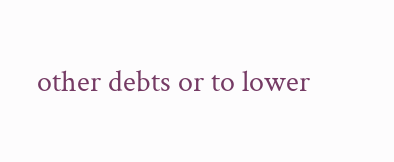other debts or to lower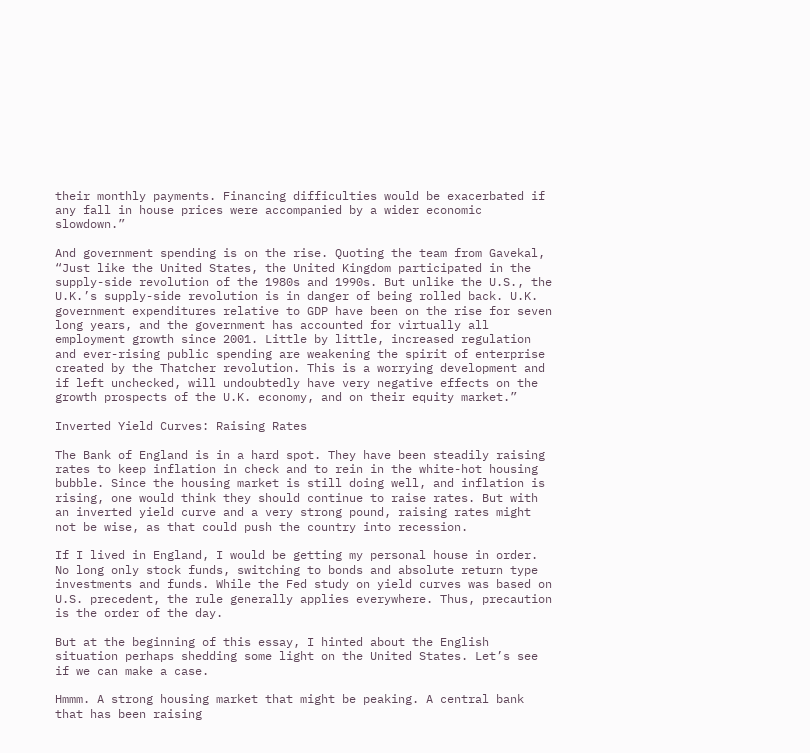their monthly payments. Financing difficulties would be exacerbated if any fall in house prices were accompanied by a wider economic slowdown.”

And government spending is on the rise. Quoting the team from Gavekal, “Just like the United States, the United Kingdom participated in the supply-side revolution of the 1980s and 1990s. But unlike the U.S., the U.K.’s supply-side revolution is in danger of being rolled back. U.K. government expenditures relative to GDP have been on the rise for seven long years, and the government has accounted for virtually all employment growth since 2001. Little by little, increased regulation and ever-rising public spending are weakening the spirit of enterprise created by the Thatcher revolution. This is a worrying development and if left unchecked, will undoubtedly have very negative effects on the growth prospects of the U.K. economy, and on their equity market.”

Inverted Yield Curves: Raising Rates

The Bank of England is in a hard spot. They have been steadily raising rates to keep inflation in check and to rein in the white-hot housing bubble. Since the housing market is still doing well, and inflation is rising, one would think they should continue to raise rates. But with an inverted yield curve and a very strong pound, raising rates might not be wise, as that could push the country into recession.

If I lived in England, I would be getting my personal house in order. No long only stock funds, switching to bonds and absolute return type investments and funds. While the Fed study on yield curves was based on U.S. precedent, the rule generally applies everywhere. Thus, precaution is the order of the day.

But at the beginning of this essay, I hinted about the English situation perhaps shedding some light on the United States. Let’s see if we can make a case.

Hmmm. A strong housing market that might be peaking. A central bank that has been raising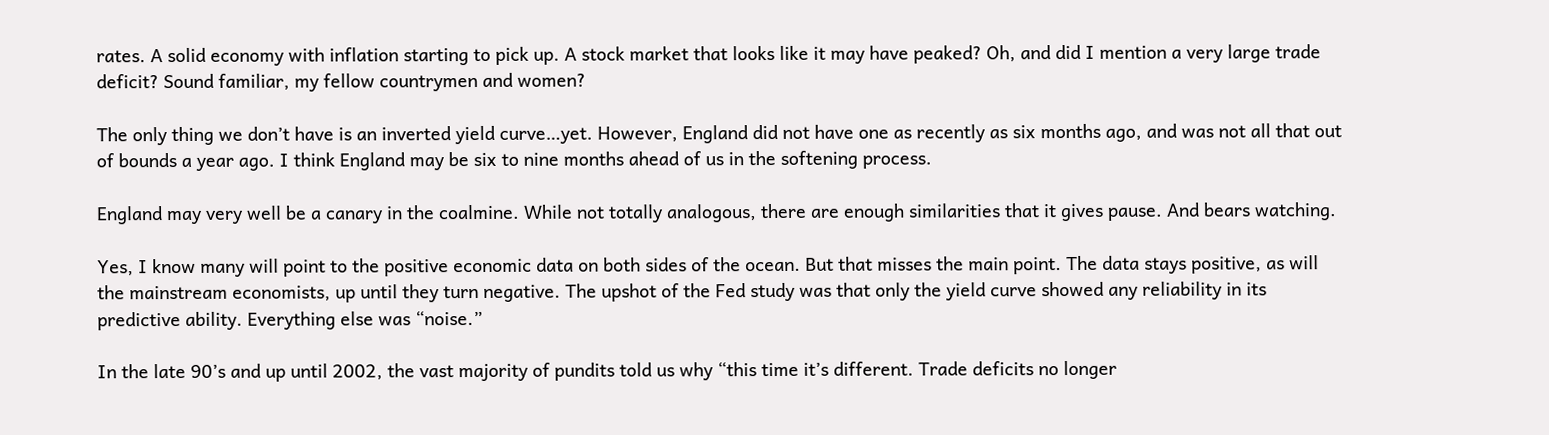rates. A solid economy with inflation starting to pick up. A stock market that looks like it may have peaked? Oh, and did I mention a very large trade deficit? Sound familiar, my fellow countrymen and women?

The only thing we don’t have is an inverted yield curve…yet. However, England did not have one as recently as six months ago, and was not all that out of bounds a year ago. I think England may be six to nine months ahead of us in the softening process.

England may very well be a canary in the coalmine. While not totally analogous, there are enough similarities that it gives pause. And bears watching.

Yes, I know many will point to the positive economic data on both sides of the ocean. But that misses the main point. The data stays positive, as will the mainstream economists, up until they turn negative. The upshot of the Fed study was that only the yield curve showed any reliability in its predictive ability. Everything else was “noise.”

In the late 90’s and up until 2002, the vast majority of pundits told us why “this time it’s different. Trade deficits no longer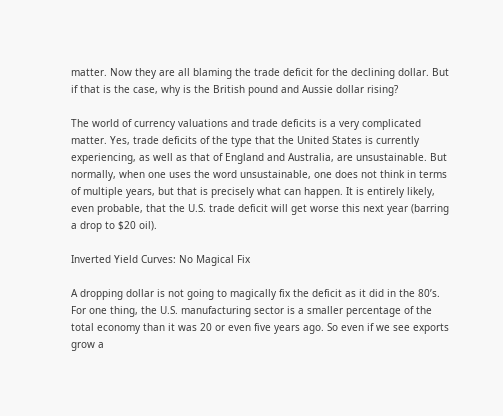matter. Now they are all blaming the trade deficit for the declining dollar. But if that is the case, why is the British pound and Aussie dollar rising?

The world of currency valuations and trade deficits is a very complicated matter. Yes, trade deficits of the type that the United States is currently experiencing, as well as that of England and Australia, are unsustainable. But normally, when one uses the word unsustainable, one does not think in terms of multiple years, but that is precisely what can happen. It is entirely likely, even probable, that the U.S. trade deficit will get worse this next year (barring a drop to $20 oil).

Inverted Yield Curves: No Magical Fix

A dropping dollar is not going to magically fix the deficit as it did in the 80’s. For one thing, the U.S. manufacturing sector is a smaller percentage of the total economy than it was 20 or even five years ago. So even if we see exports grow a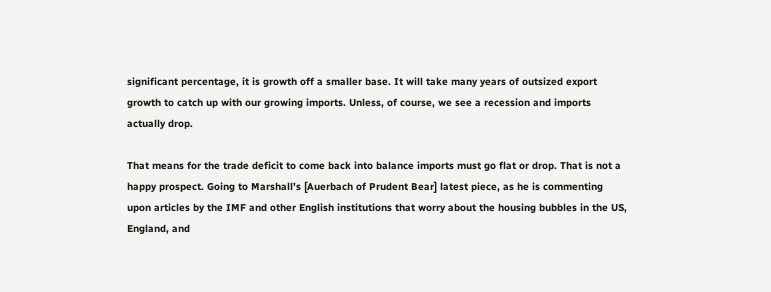significant percentage, it is growth off a smaller base. It will take many years of outsized export growth to catch up with our growing imports. Unless, of course, we see a recession and imports actually drop.

That means for the trade deficit to come back into balance imports must go flat or drop. That is not a happy prospect. Going to Marshall’s [Auerbach of Prudent Bear] latest piece, as he is commenting upon articles by the IMF and other English institutions that worry about the housing bubbles in the US, England, and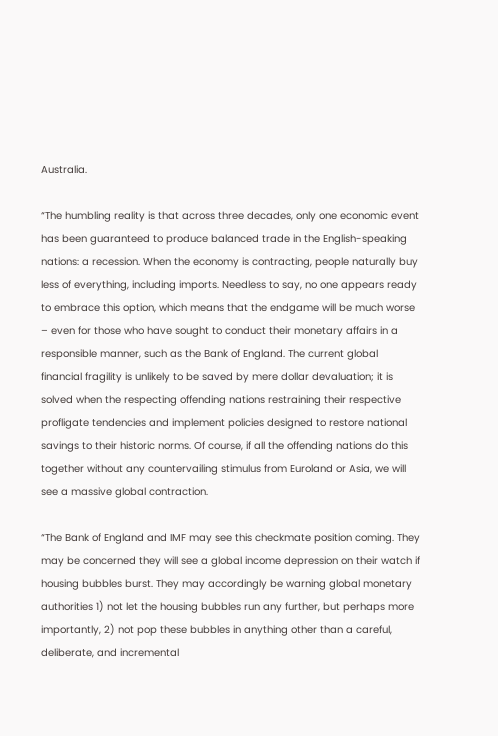Australia.

“The humbling reality is that across three decades, only one economic event has been guaranteed to produce balanced trade in the English-speaking nations: a recession. When the economy is contracting, people naturally buy less of everything, including imports. Needless to say, no one appears ready to embrace this option, which means that the endgame will be much worse – even for those who have sought to conduct their monetary affairs in a responsible manner, such as the Bank of England. The current global financial fragility is unlikely to be saved by mere dollar devaluation; it is solved when the respecting offending nations restraining their respective profligate tendencies and implement policies designed to restore national savings to their historic norms. Of course, if all the offending nations do this together without any countervailing stimulus from Euroland or Asia, we will see a massive global contraction.

“The Bank of England and IMF may see this checkmate position coming. They may be concerned they will see a global income depression on their watch if housing bubbles burst. They may accordingly be warning global monetary authorities 1) not let the housing bubbles run any further, but perhaps more importantly, 2) not pop these bubbles in anything other than a careful, deliberate, and incremental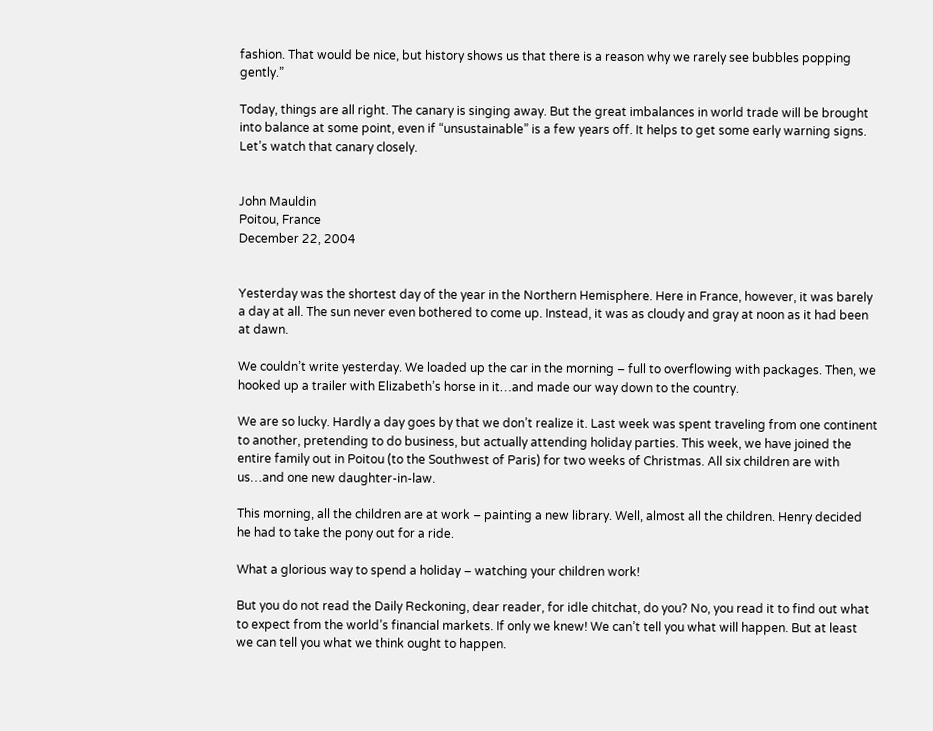fashion. That would be nice, but history shows us that there is a reason why we rarely see bubbles popping gently.”

Today, things are all right. The canary is singing away. But the great imbalances in world trade will be brought into balance at some point, even if “unsustainable” is a few years off. It helps to get some early warning signs. Let’s watch that canary closely.


John Mauldin
Poitou, France
December 22, 2004


Yesterday was the shortest day of the year in the Northern Hemisphere. Here in France, however, it was barely a day at all. The sun never even bothered to come up. Instead, it was as cloudy and gray at noon as it had been at dawn.

We couldn’t write yesterday. We loaded up the car in the morning – full to overflowing with packages. Then, we hooked up a trailer with Elizabeth’s horse in it…and made our way down to the country.

We are so lucky. Hardly a day goes by that we don’t realize it. Last week was spent traveling from one continent to another, pretending to do business, but actually attending holiday parties. This week, we have joined the entire family out in Poitou (to the Southwest of Paris) for two weeks of Christmas. All six children are with us…and one new daughter-in-law.

This morning, all the children are at work – painting a new library. Well, almost all the children. Henry decided he had to take the pony out for a ride.

What a glorious way to spend a holiday – watching your children work!

But you do not read the Daily Reckoning, dear reader, for idle chitchat, do you? No, you read it to find out what to expect from the world’s financial markets. If only we knew! We can’t tell you what will happen. But at least we can tell you what we think ought to happen.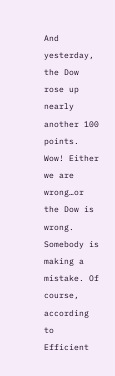And yesterday, the Dow rose up nearly another 100 points. Wow! Either we are wrong…or the Dow is wrong. Somebody is making a mistake. Of course, according to Efficient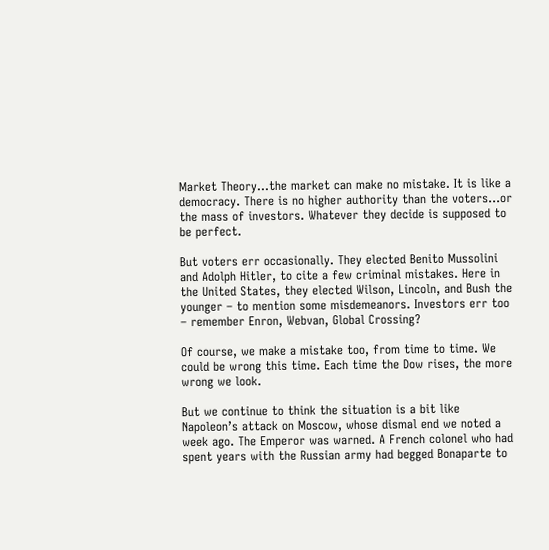Market Theory…the market can make no mistake. It is like a democracy. There is no higher authority than the voters…or the mass of investors. Whatever they decide is supposed to be perfect.

But voters err occasionally. They elected Benito Mussolini and Adolph Hitler, to cite a few criminal mistakes. Here in the United States, they elected Wilson, Lincoln, and Bush the younger – to mention some misdemeanors. Investors err too – remember Enron, Webvan, Global Crossing?

Of course, we make a mistake too, from time to time. We could be wrong this time. Each time the Dow rises, the more wrong we look.

But we continue to think the situation is a bit like Napoleon’s attack on Moscow, whose dismal end we noted a week ago. The Emperor was warned. A French colonel who had spent years with the Russian army had begged Bonaparte to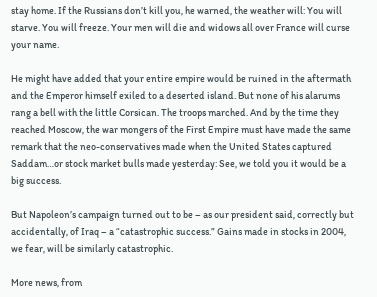stay home. If the Russians don’t kill you, he warned, the weather will: You will starve. You will freeze. Your men will die and widows all over France will curse your name.

He might have added that your entire empire would be ruined in the aftermath and the Emperor himself exiled to a deserted island. But none of his alarums rang a bell with the little Corsican. The troops marched. And by the time they reached Moscow, the war mongers of the First Empire must have made the same remark that the neo-conservatives made when the United States captured Saddam…or stock market bulls made yesterday: See, we told you it would be a big success.

But Napoleon’s campaign turned out to be – as our president said, correctly but accidentally, of Iraq – a “catastrophic success.” Gains made in stocks in 2004, we fear, will be similarly catastrophic.

More news, from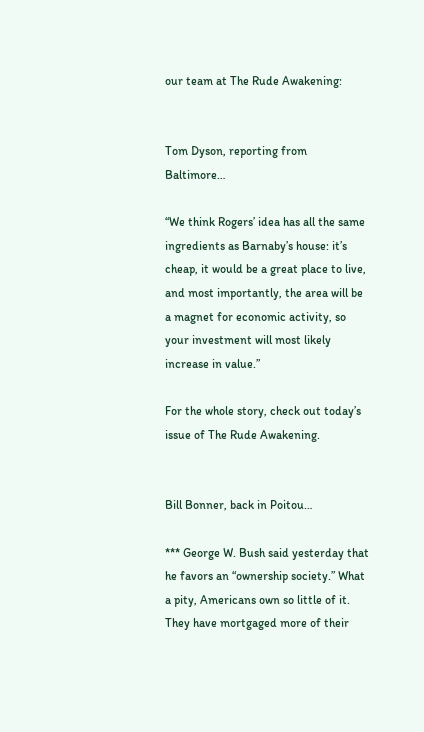our team at The Rude Awakening:


Tom Dyson, reporting from Baltimore…

“We think Rogers’ idea has all the same ingredients as Barnaby’s house: it’s cheap, it would be a great place to live, and most importantly, the area will be a magnet for economic activity, so your investment will most likely increase in value.”

For the whole story, check out today’s issue of The Rude Awakening.


Bill Bonner, back in Poitou…

*** George W. Bush said yesterday that he favors an “ownership society.” What a pity, Americans own so little of it. They have mortgaged more of their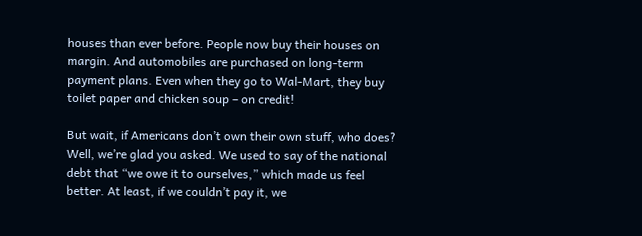houses than ever before. People now buy their houses on margin. And automobiles are purchased on long-term payment plans. Even when they go to Wal-Mart, they buy toilet paper and chicken soup – on credit!

But wait, if Americans don’t own their own stuff, who does? Well, we’re glad you asked. We used to say of the national debt that “we owe it to ourselves,” which made us feel better. At least, if we couldn’t pay it, we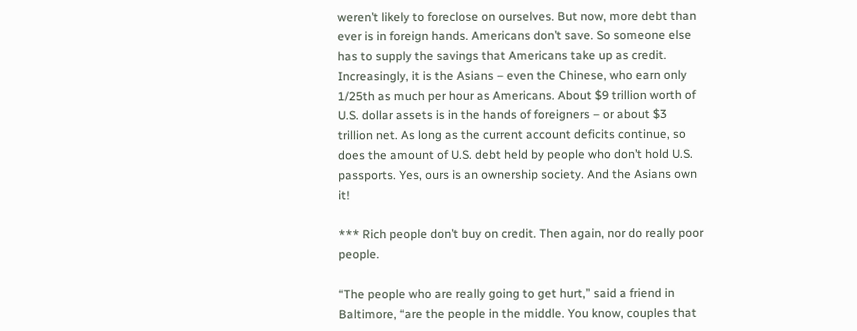weren’t likely to foreclose on ourselves. But now, more debt than ever is in foreign hands. Americans don’t save. So someone else has to supply the savings that Americans take up as credit. Increasingly, it is the Asians – even the Chinese, who earn only 1/25th as much per hour as Americans. About $9 trillion worth of U.S. dollar assets is in the hands of foreigners – or about $3 trillion net. As long as the current account deficits continue, so does the amount of U.S. debt held by people who don’t hold U.S. passports. Yes, ours is an ownership society. And the Asians own it!

*** Rich people don’t buy on credit. Then again, nor do really poor people.

“The people who are really going to get hurt,” said a friend in Baltimore, “are the people in the middle. You know, couples that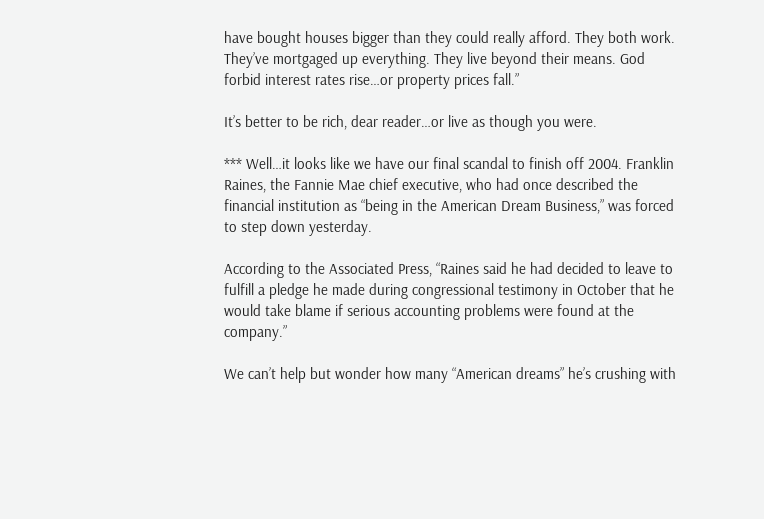have bought houses bigger than they could really afford. They both work. They’ve mortgaged up everything. They live beyond their means. God forbid interest rates rise…or property prices fall.”

It’s better to be rich, dear reader…or live as though you were.

*** Well…it looks like we have our final scandal to finish off 2004. Franklin Raines, the Fannie Mae chief executive, who had once described the financial institution as “being in the American Dream Business,” was forced to step down yesterday.

According to the Associated Press, “Raines said he had decided to leave to fulfill a pledge he made during congressional testimony in October that he would take blame if serious accounting problems were found at the company.”

We can’t help but wonder how many “American dreams” he’s crushing with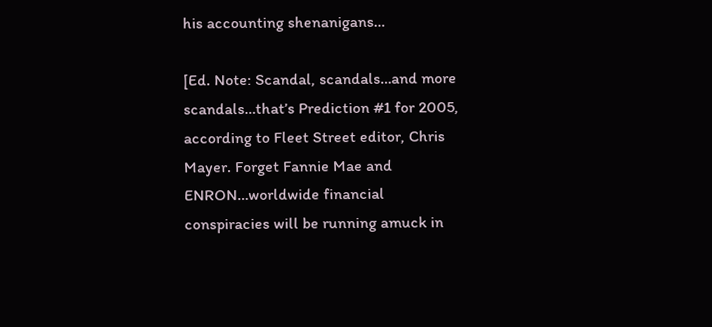his accounting shenanigans…

[Ed. Note: Scandal, scandals…and more scandals…that’s Prediction #1 for 2005, according to Fleet Street editor, Chris Mayer. Forget Fannie Mae and ENRON…worldwide financial conspiracies will be running amuck in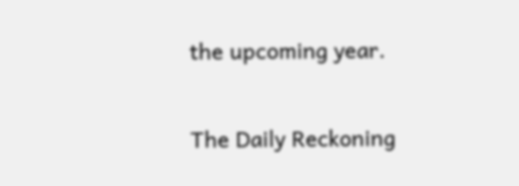the upcoming year.

The Daily Reckoning